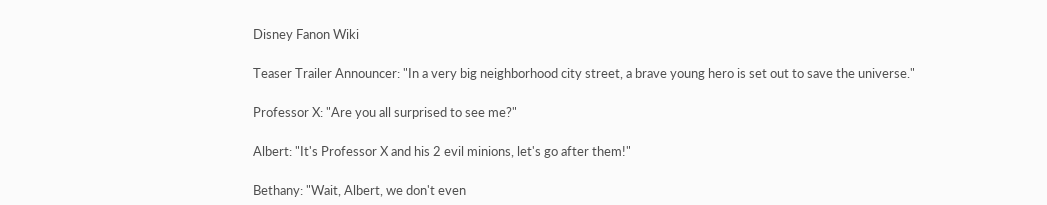Disney Fanon Wiki

Teaser Trailer Announcer: "In a very big neighborhood city street, a brave young hero is set out to save the universe."

Professor X: "Are you all surprised to see me?"

Albert: "It's Professor X and his 2 evil minions, let's go after them!"

Bethany: "Wait, Albert, we don't even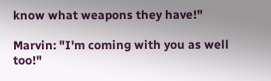know what weapons they have!"

Marvin: "I'm coming with you as well too!"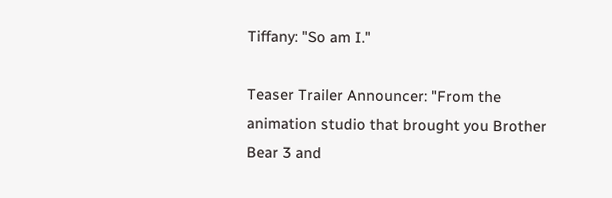Tiffany: "So am I."

Teaser Trailer Announcer: "From the animation studio that brought you Brother Bear 3 and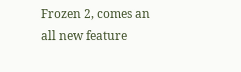Frozen 2, comes an all new feature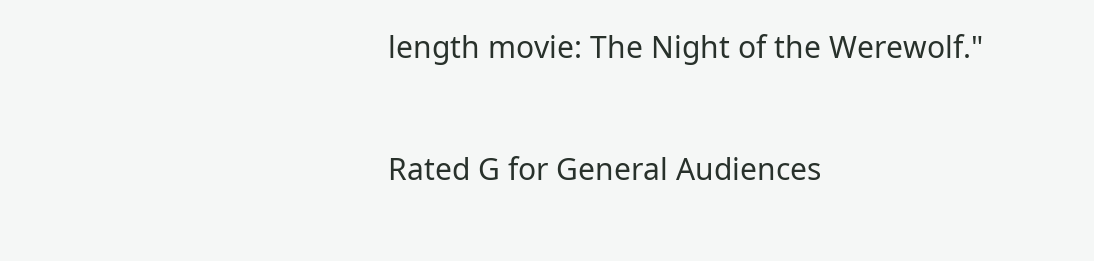length movie: The Night of the Werewolf."

Rated G for General Audiences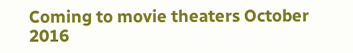Coming to movie theaters October 2016